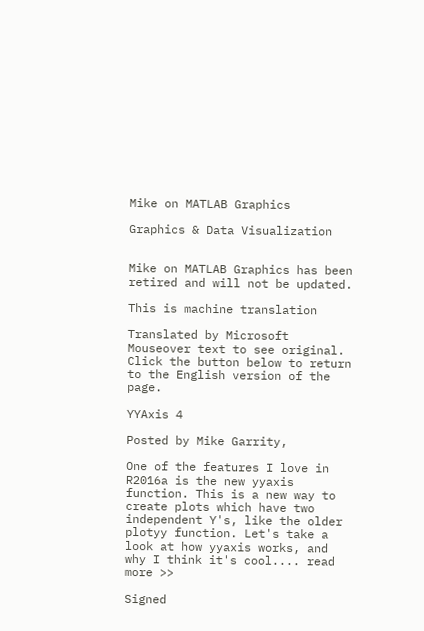Mike on MATLAB Graphics

Graphics & Data Visualization


Mike on MATLAB Graphics has been retired and will not be updated.

This is machine translation

Translated by Microsoft
Mouseover text to see original. Click the button below to return to the English version of the page.

YYAxis 4

Posted by Mike Garrity,

One of the features I love in R2016a is the new yyaxis function. This is a new way to create plots which have two independent Y's, like the older plotyy function. Let's take a look at how yyaxis works, and why I think it's cool.... read more >>

Signed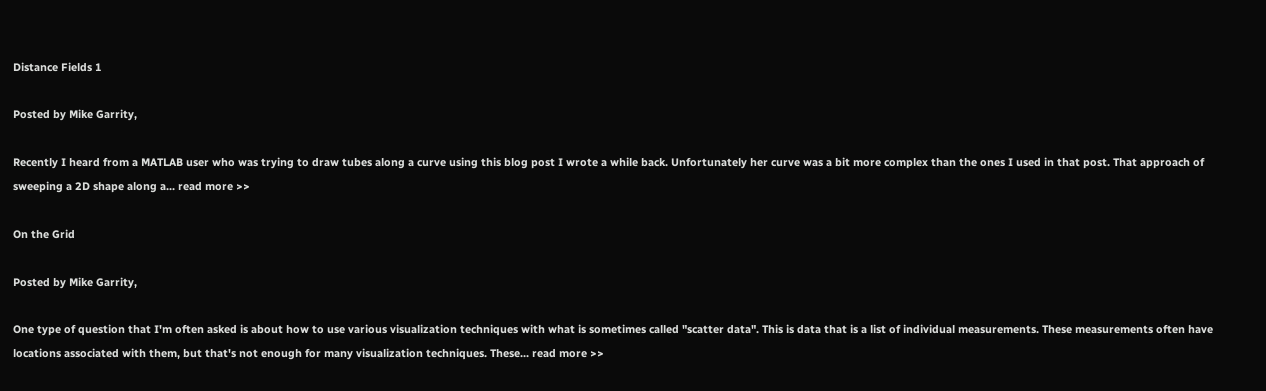Distance Fields 1

Posted by Mike Garrity,

Recently I heard from a MATLAB user who was trying to draw tubes along a curve using this blog post I wrote a while back. Unfortunately her curve was a bit more complex than the ones I used in that post. That approach of sweeping a 2D shape along a... read more >>

On the Grid

Posted by Mike Garrity,

One type of question that I'm often asked is about how to use various visualization techniques with what is sometimes called "scatter data". This is data that is a list of individual measurements. These measurements often have locations associated with them, but that's not enough for many visualization techniques. These... read more >>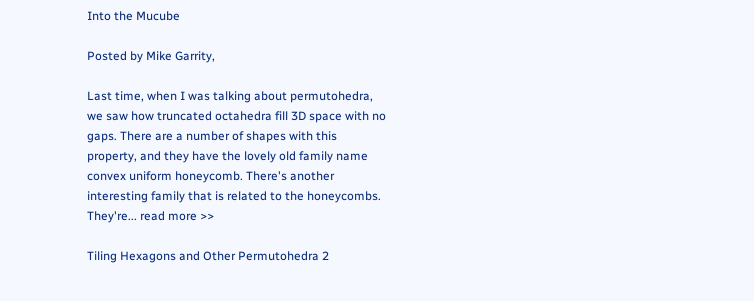Into the Mucube

Posted by Mike Garrity,

Last time, when I was talking about permutohedra, we saw how truncated octahedra fill 3D space with no gaps. There are a number of shapes with this property, and they have the lovely old family name convex uniform honeycomb. There's another interesting family that is related to the honeycombs. They're... read more >>

Tiling Hexagons and Other Permutohedra 2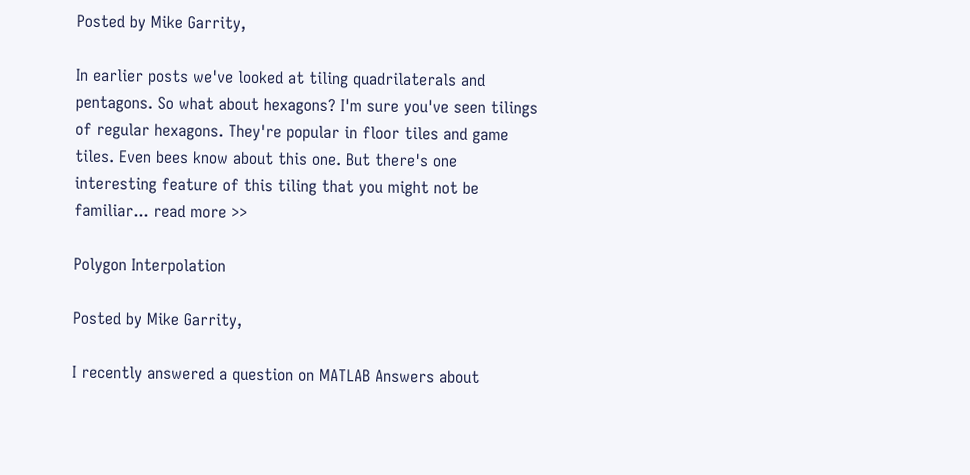Posted by Mike Garrity,

In earlier posts we've looked at tiling quadrilaterals and pentagons. So what about hexagons? I'm sure you've seen tilings of regular hexagons. They're popular in floor tiles and game tiles. Even bees know about this one. But there's one interesting feature of this tiling that you might not be familiar... read more >>

Polygon Interpolation

Posted by Mike Garrity,

I recently answered a question on MATLAB Answers about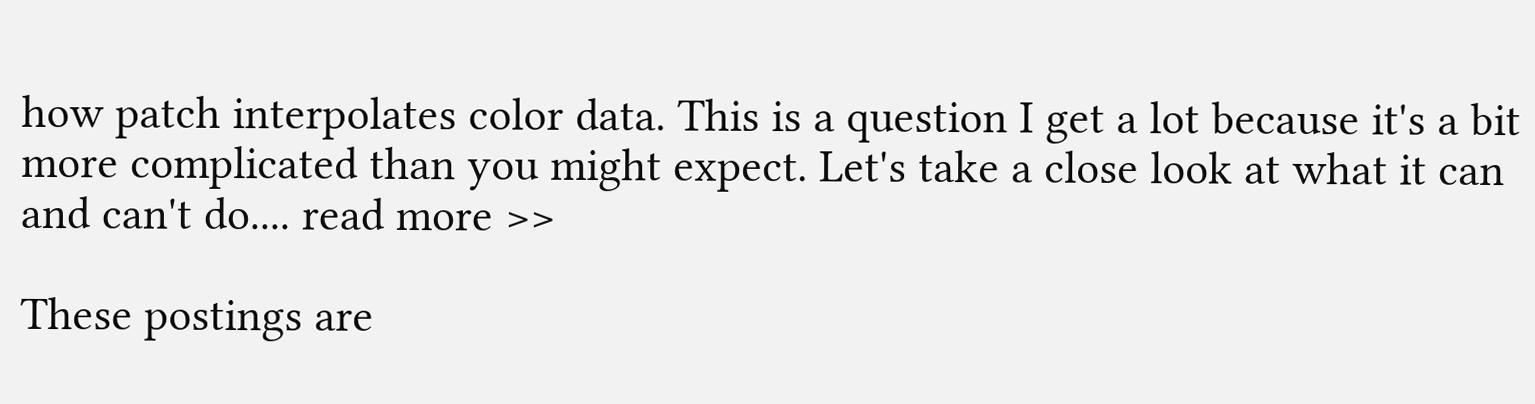how patch interpolates color data. This is a question I get a lot because it's a bit more complicated than you might expect. Let's take a close look at what it can and can't do.... read more >>

These postings are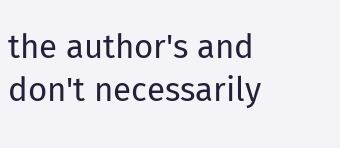the author's and don't necessarily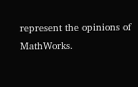represent the opinions of MathWorks.